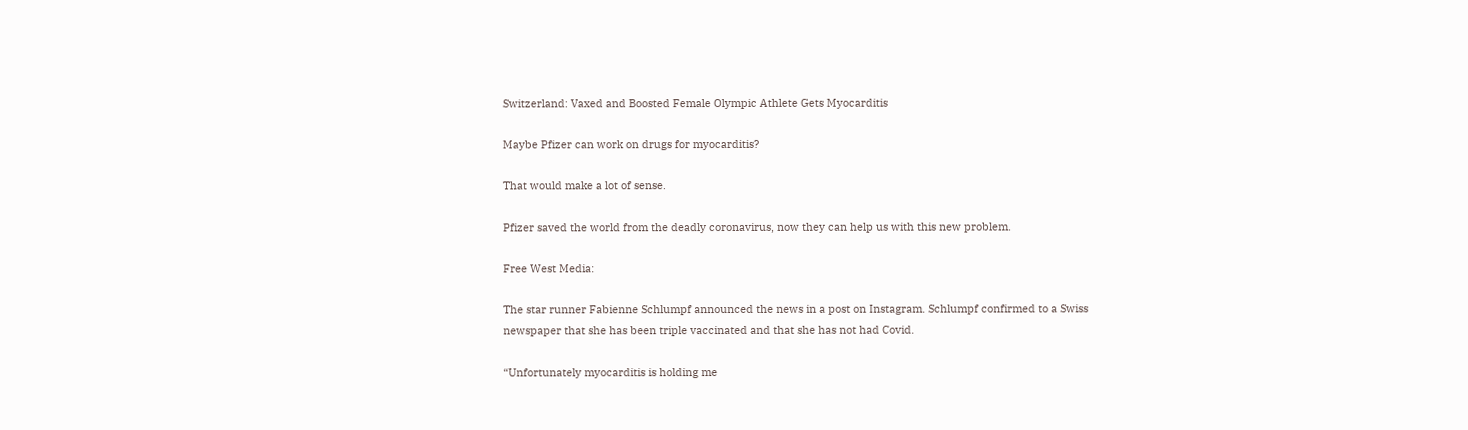Switzerland: Vaxed and Boosted Female Olympic Athlete Gets Myocarditis

Maybe Pfizer can work on drugs for myocarditis?

That would make a lot of sense.

Pfizer saved the world from the deadly coronavirus, now they can help us with this new problem.

Free West Media:

The star runner Fabienne Schlumpf announced the news in a post on Instagram. Schlumpf confirmed to a Swiss newspaper that she has been triple vaccinated and that she has not had Covid.

“Unfortunately myocarditis is holding me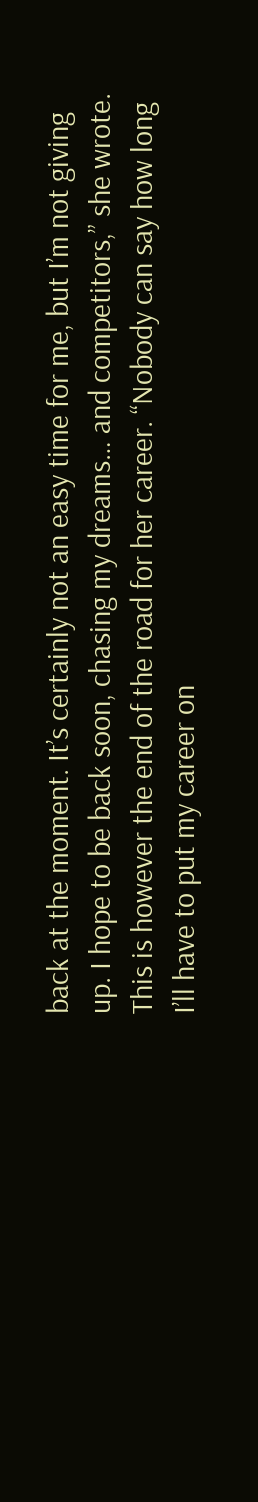back at the moment. It’s certainly not an easy time for me, but I’m not giving up. I hope to be back soon, chasing my dreams… and competitors,” she wrote. This is however the end of the road for her career. “Nobody can say how long I’ll have to put my career on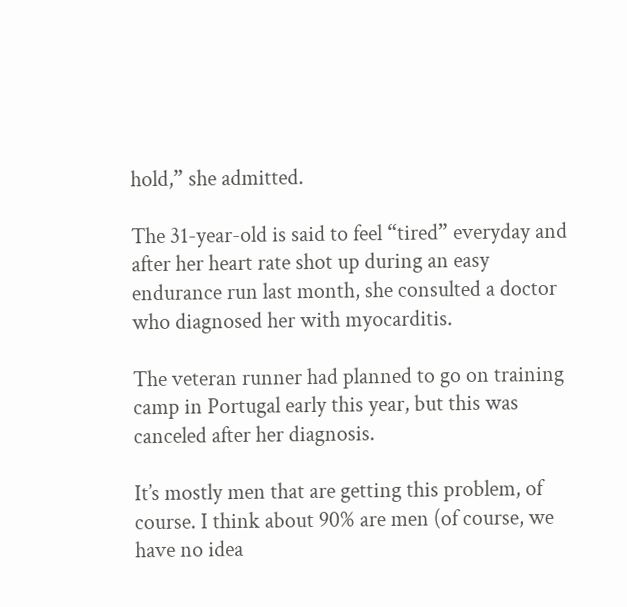hold,” she admitted.

The 31-year-old is said to feel “tired” everyday and after her heart rate shot up during an easy endurance run last month, she consulted a doctor who diagnosed her with myocarditis.

The veteran runner had planned to go on training camp in Portugal early this year, but this was canceled after her diagnosis.

It’s mostly men that are getting this problem, of course. I think about 90% are men (of course, we have no idea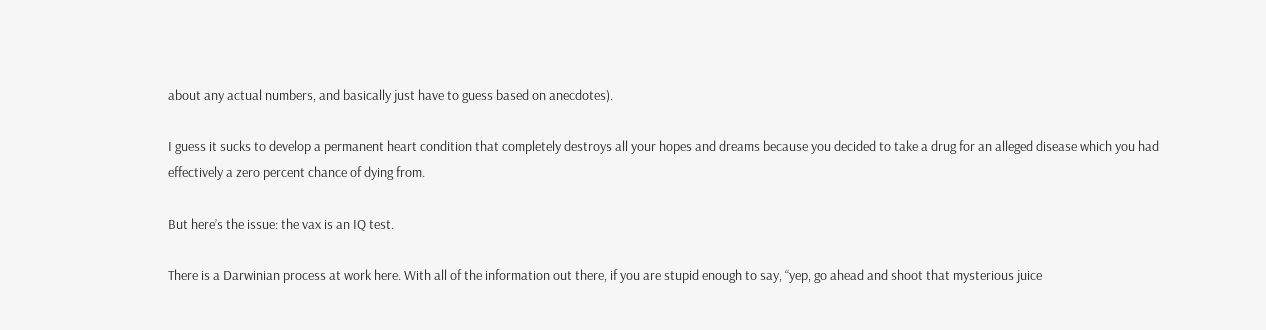about any actual numbers, and basically just have to guess based on anecdotes).

I guess it sucks to develop a permanent heart condition that completely destroys all your hopes and dreams because you decided to take a drug for an alleged disease which you had effectively a zero percent chance of dying from.

But here’s the issue: the vax is an IQ test.

There is a Darwinian process at work here. With all of the information out there, if you are stupid enough to say, “yep, go ahead and shoot that mysterious juice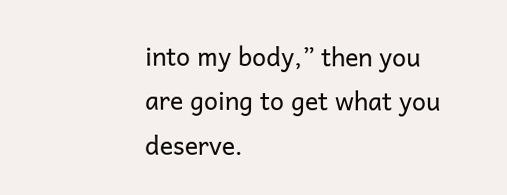into my body,” then you are going to get what you deserve.